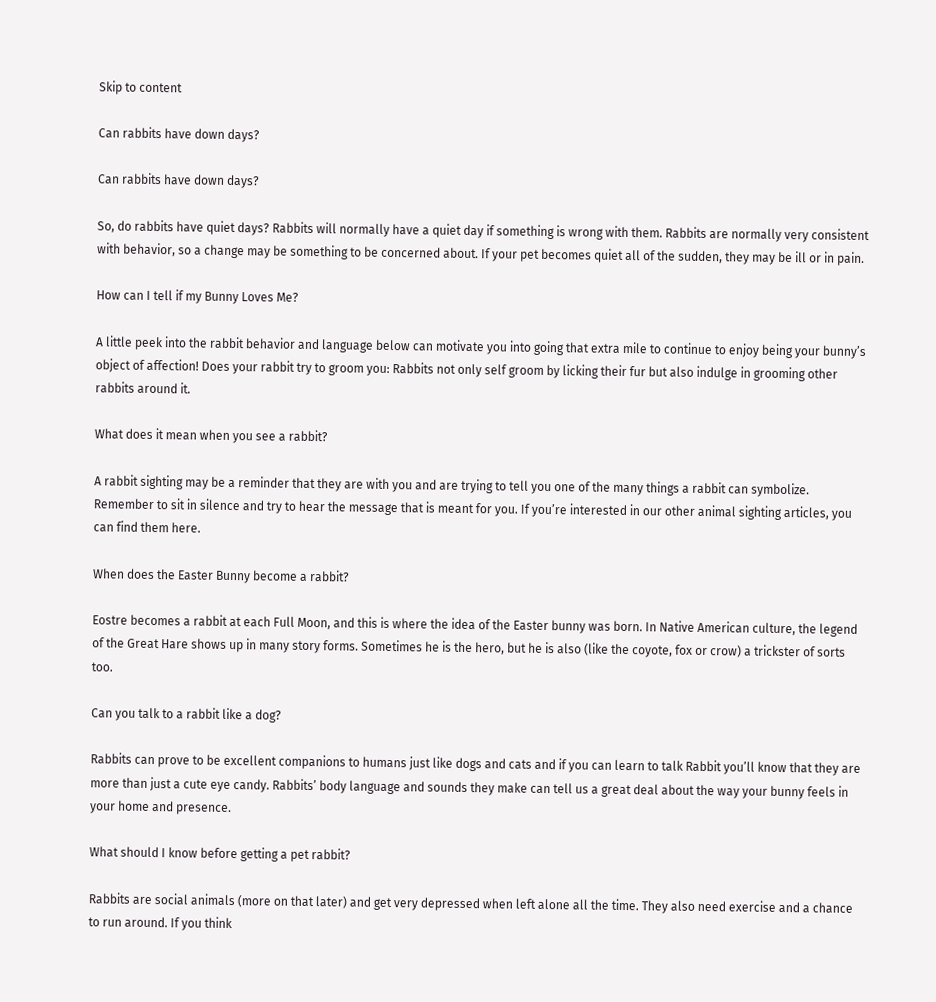Skip to content

Can rabbits have down days?

Can rabbits have down days?

So, do rabbits have quiet days? Rabbits will normally have a quiet day if something is wrong with them. Rabbits are normally very consistent with behavior, so a change may be something to be concerned about. If your pet becomes quiet all of the sudden, they may be ill or in pain.

How can I tell if my Bunny Loves Me?

A little peek into the rabbit behavior and language below can motivate you into going that extra mile to continue to enjoy being your bunny’s object of affection! Does your rabbit try to groom you: Rabbits not only self groom by licking their fur but also indulge in grooming other rabbits around it.

What does it mean when you see a rabbit?

A rabbit sighting may be a reminder that they are with you and are trying to tell you one of the many things a rabbit can symbolize. Remember to sit in silence and try to hear the message that is meant for you. If you’re interested in our other animal sighting articles, you can find them here.

When does the Easter Bunny become a rabbit?

Eostre becomes a rabbit at each Full Moon, and this is where the idea of the Easter bunny was born. In Native American culture, the legend of the Great Hare shows up in many story forms. Sometimes he is the hero, but he is also (like the coyote, fox or crow) a trickster of sorts too.

Can you talk to a rabbit like a dog?

Rabbits can prove to be excellent companions to humans just like dogs and cats and if you can learn to talk Rabbit you’ll know that they are more than just a cute eye candy. Rabbits’ body language and sounds they make can tell us a great deal about the way your bunny feels in your home and presence.

What should I know before getting a pet rabbit?

Rabbits are social animals (more on that later) and get very depressed when left alone all the time. They also need exercise and a chance to run around. If you think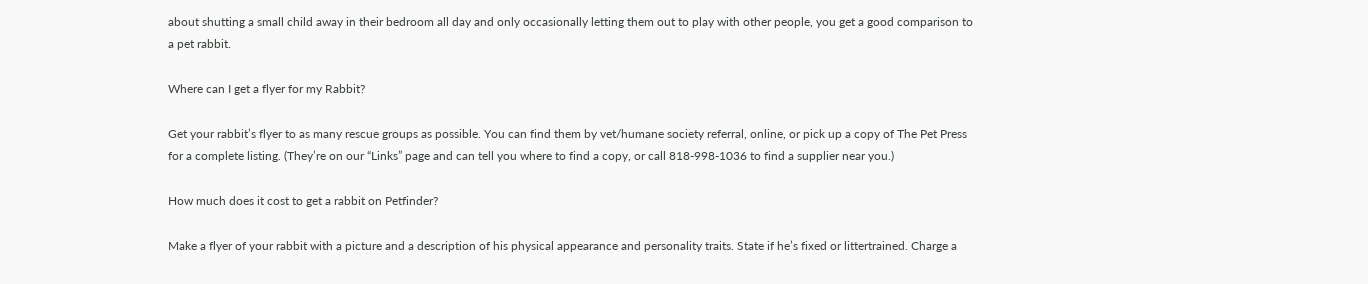about shutting a small child away in their bedroom all day and only occasionally letting them out to play with other people, you get a good comparison to a pet rabbit.

Where can I get a flyer for my Rabbit?

Get your rabbit’s flyer to as many rescue groups as possible. You can find them by vet/humane society referral, online, or pick up a copy of The Pet Press for a complete listing. (They’re on our “Links” page and can tell you where to find a copy, or call 818-998-1036 to find a supplier near you.)

How much does it cost to get a rabbit on Petfinder?

Make a flyer of your rabbit with a picture and a description of his physical appearance and personality traits. State if he’s fixed or littertrained. Charge a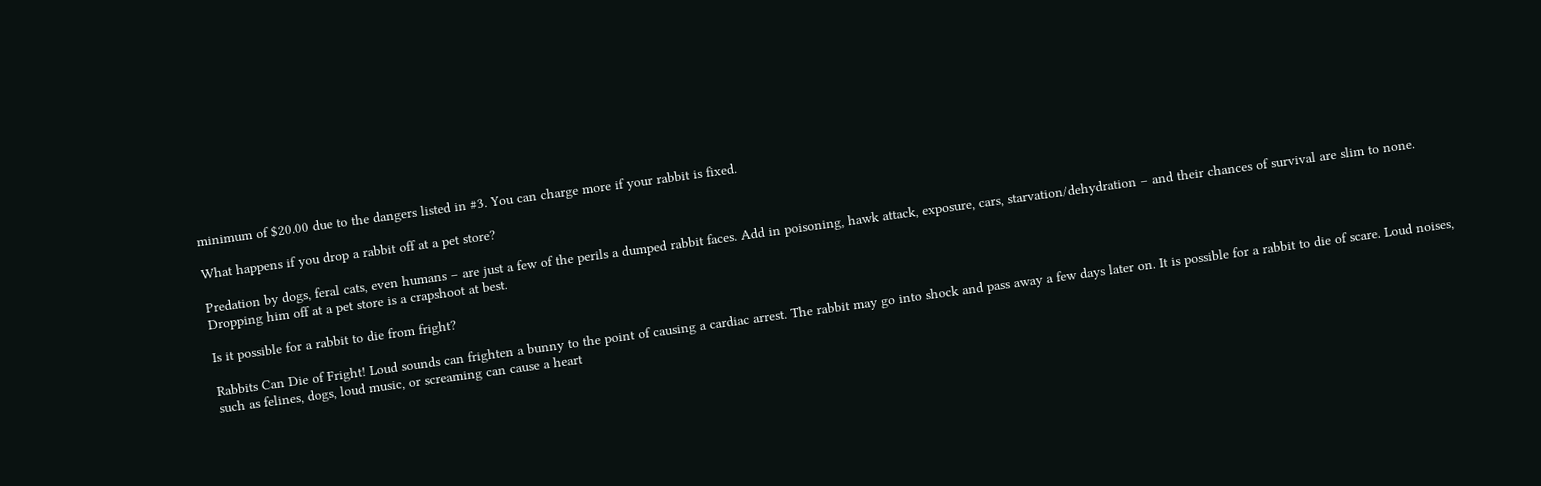minimum of $20.00 due to the dangers listed in #3. You can charge more if your rabbit is fixed.

What happens if you drop a rabbit off at a pet store?

Predation by dogs, feral cats, even humans – are just a few of the perils a dumped rabbit faces. Add in poisoning, hawk attack, exposure, cars, starvation/dehydration – and their chances of survival are slim to none. Dropping him off at a pet store is a crapshoot at best.

Is it possible for a rabbit to die from fright?

Rabbits Can Die of Fright! Loud sounds can frighten a bunny to the point of causing a cardiac arrest. The rabbit may go into shock and pass away a few days later on. It is possible for a rabbit to die of scare. Loud noises, such as felines, dogs, loud music, or screaming can cause a heart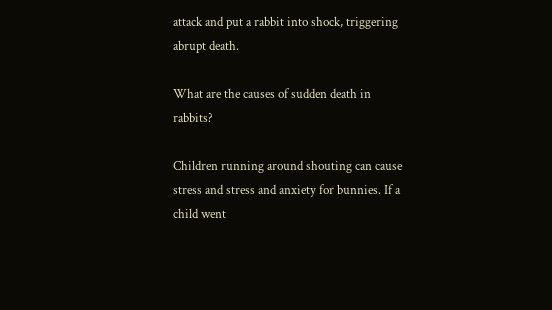attack and put a rabbit into shock, triggering abrupt death.

What are the causes of sudden death in rabbits?

Children running around shouting can cause stress and stress and anxiety for bunnies. If a child went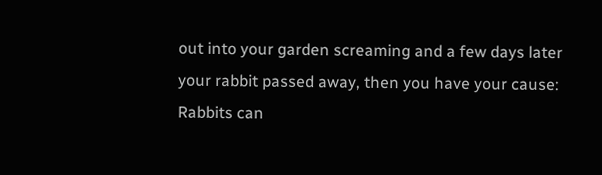out into your garden screaming and a few days later your rabbit passed away, then you have your cause: Rabbits can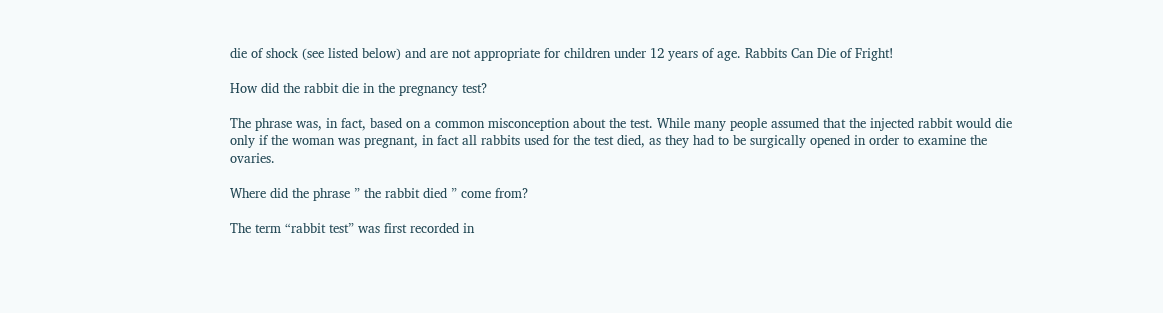die of shock (see listed below) and are not appropriate for children under 12 years of age. Rabbits Can Die of Fright!

How did the rabbit die in the pregnancy test?

The phrase was, in fact, based on a common misconception about the test. While many people assumed that the injected rabbit would die only if the woman was pregnant, in fact all rabbits used for the test died, as they had to be surgically opened in order to examine the ovaries.

Where did the phrase ” the rabbit died ” come from?

The term “rabbit test” was first recorded in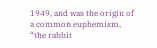1949, and was the origin of a common euphemism, “the rabbit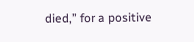died,” for a positive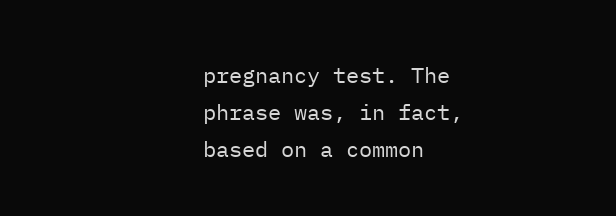pregnancy test. The phrase was, in fact, based on a common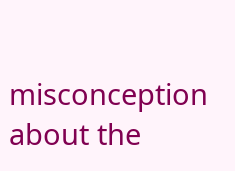misconception about the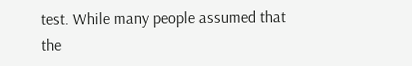test. While many people assumed that the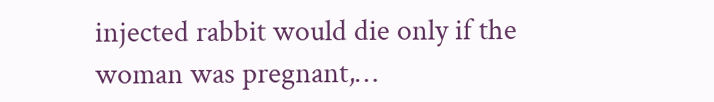injected rabbit would die only if the woman was pregnant,…